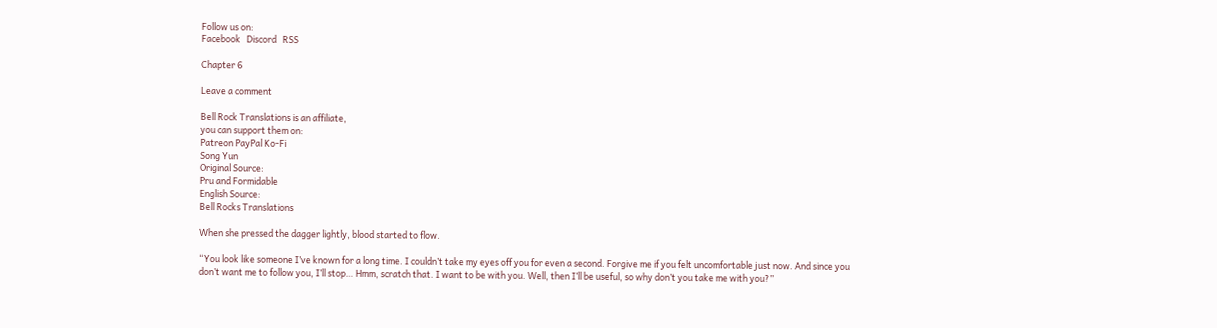Follow us on:
Facebook   Discord   RSS

Chapter 6

Leave a comment

Bell Rock Translations is an affiliate,
you can support them on:
Patreon PayPal Ko-Fi
Song Yun
Original Source:
Pru and Formidable
English Source:
Bell Rocks Translations

When she pressed the dagger lightly, blood started to flow.

“You look like someone I’ve known for a long time. I couldn’t take my eyes off you for even a second. Forgive me if you felt uncomfortable just now. And since you don’t want me to follow you, I’ll stop… Hmm, scratch that. I want to be with you. Well, then I’ll be useful, so why don’t you take me with you?”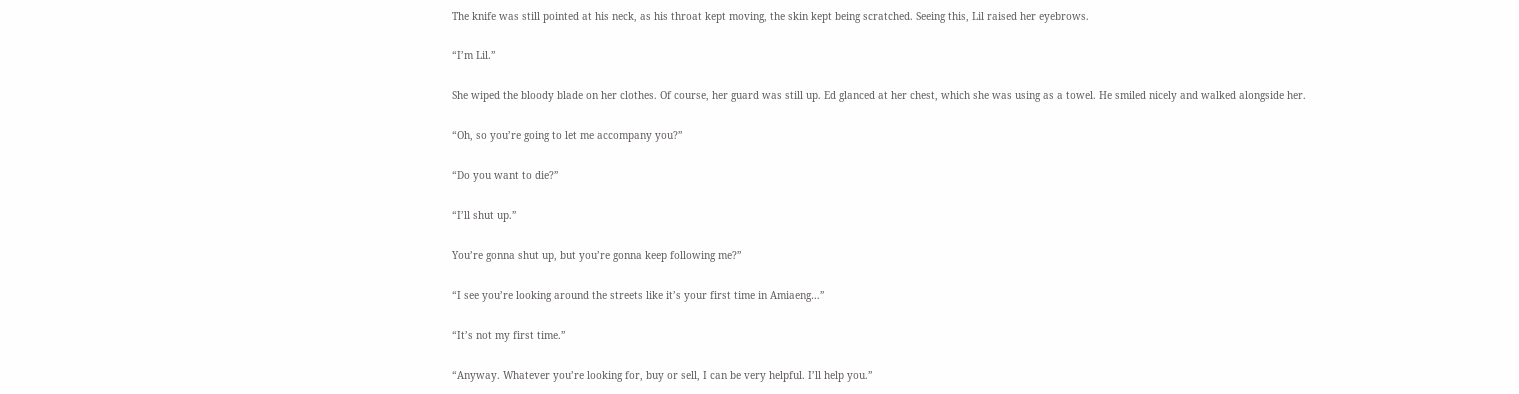The knife was still pointed at his neck, as his throat kept moving, the skin kept being scratched. Seeing this, Lil raised her eyebrows.

“I’m Lil.”

She wiped the bloody blade on her clothes. Of course, her guard was still up. Ed glanced at her chest, which she was using as a towel. He smiled nicely and walked alongside her.

“Oh, so you’re going to let me accompany you?”

“Do you want to die?”

“I’ll shut up.”

You’re gonna shut up, but you’re gonna keep following me?”

“I see you’re looking around the streets like it’s your first time in Amiaeng…”

“It’s not my first time.”

“Anyway. Whatever you’re looking for, buy or sell, I can be very helpful. I’ll help you.”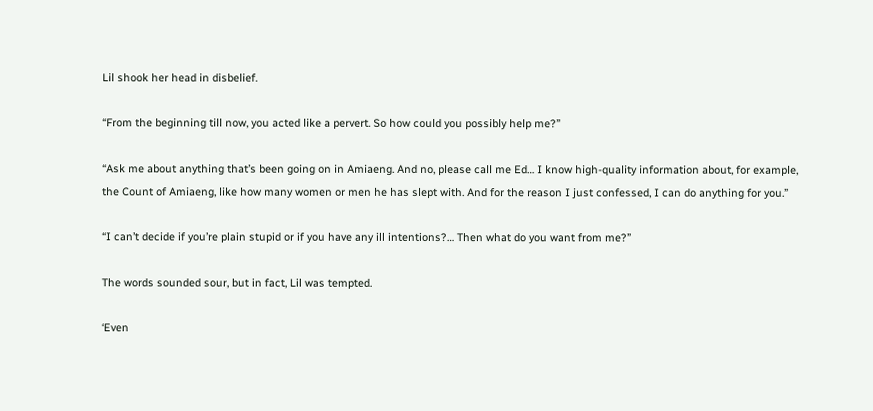Lil shook her head in disbelief.

“From the beginning till now, you acted like a pervert. So how could you possibly help me?”

“Ask me about anything that’s been going on in Amiaeng. And no, please call me Ed… I know high-quality information about, for example, the Count of Amiaeng, like how many women or men he has slept with. And for the reason I just confessed, I can do anything for you.”

“I can’t decide if you’re plain stupid or if you have any ill intentions?… Then what do you want from me?”

The words sounded sour, but in fact, Lil was tempted.

‘Even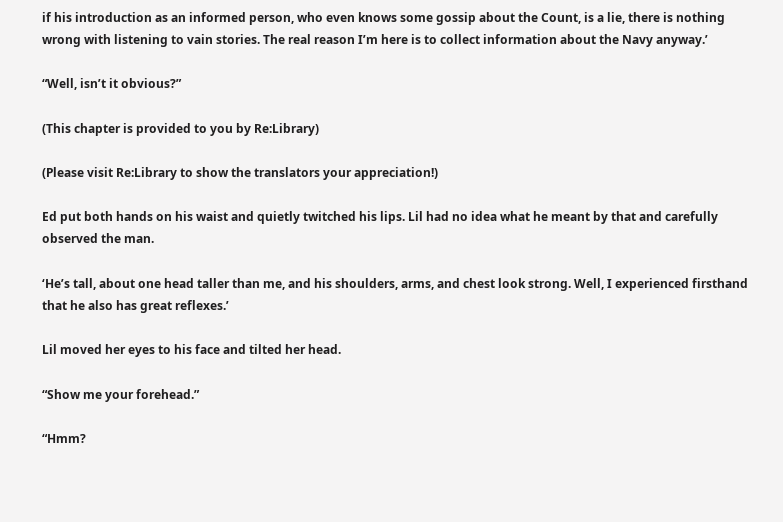if his introduction as an informed person, who even knows some gossip about the Count, is a lie, there is nothing wrong with listening to vain stories. The real reason I’m here is to collect information about the Navy anyway.’

“Well, isn’t it obvious?”

(This chapter is provided to you by Re:Library)

(Please visit Re:Library to show the translators your appreciation!)

Ed put both hands on his waist and quietly twitched his lips. Lil had no idea what he meant by that and carefully observed the man.

‘He’s tall, about one head taller than me, and his shoulders, arms, and chest look strong. Well, I experienced firsthand that he also has great reflexes.’

Lil moved her eyes to his face and tilted her head.

“Show me your forehead.”

“Hmm?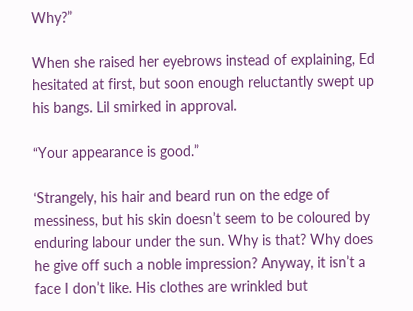Why?”

When she raised her eyebrows instead of explaining, Ed hesitated at first, but soon enough reluctantly swept up his bangs. Lil smirked in approval.

“Your appearance is good.”

‘Strangely, his hair and beard run on the edge of messiness, but his skin doesn’t seem to be coloured by enduring labour under the sun. Why is that? Why does he give off such a noble impression? Anyway, it isn’t a face I don’t like. His clothes are wrinkled but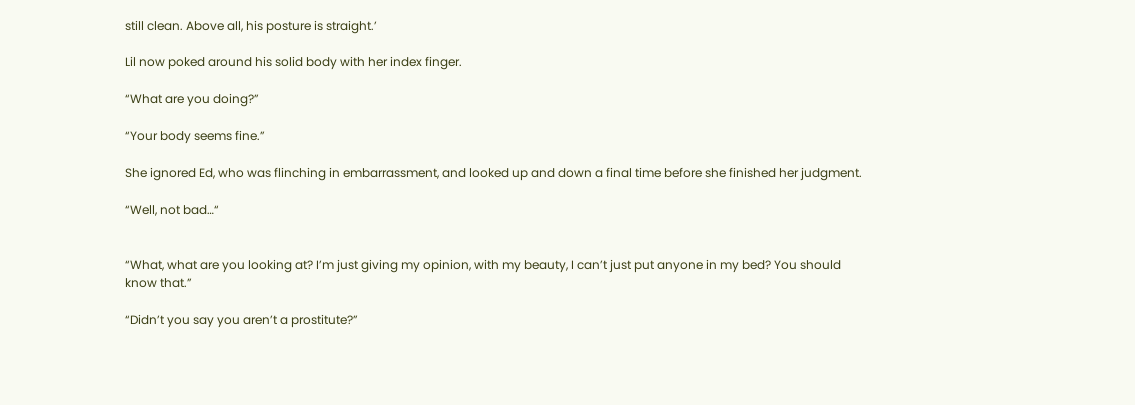still clean. Above all, his posture is straight.’

Lil now poked around his solid body with her index finger.

“What are you doing?”

“Your body seems fine.”

She ignored Ed, who was flinching in embarrassment, and looked up and down a final time before she finished her judgment.

“Well, not bad…“


“What, what are you looking at? I’m just giving my opinion, with my beauty, I can’t just put anyone in my bed? You should know that.”

“Didn’t you say you aren’t a prostitute?”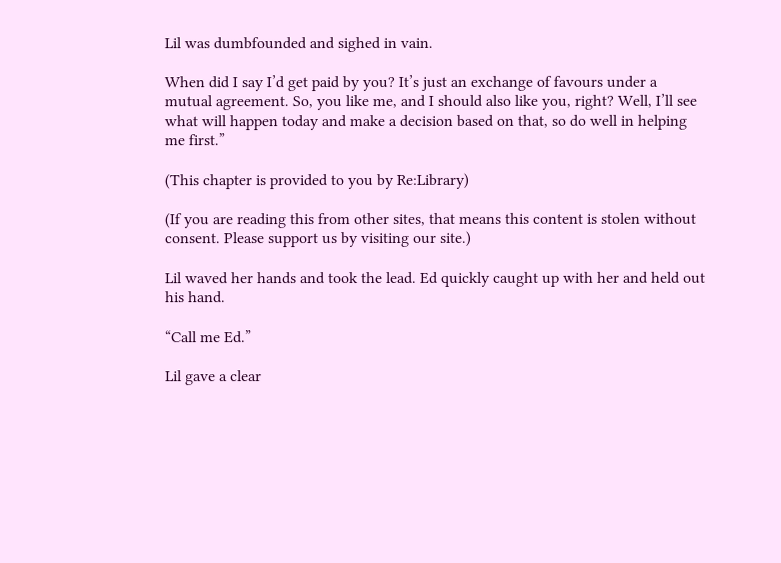Lil was dumbfounded and sighed in vain.

When did I say I’d get paid by you? It’s just an exchange of favours under a mutual agreement. So, you like me, and I should also like you, right? Well, I’ll see what will happen today and make a decision based on that, so do well in helping me first.”

(This chapter is provided to you by Re:Library)

(If you are reading this from other sites, that means this content is stolen without consent. Please support us by visiting our site.)

Lil waved her hands and took the lead. Ed quickly caught up with her and held out his hand.

“Call me Ed.”

Lil gave a clear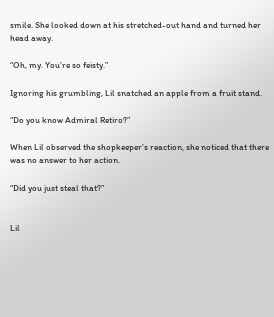smile. She looked down at his stretched-out hand and turned her head away.

“Oh, my. You’re so feisty.”

Ignoring his grumbling, Lil snatched an apple from a fruit stand.

“Do you know Admiral Retiro?”

When Lil observed the shopkeeper’s reaction, she noticed that there was no answer to her action.

“Did you just steal that?”


Lil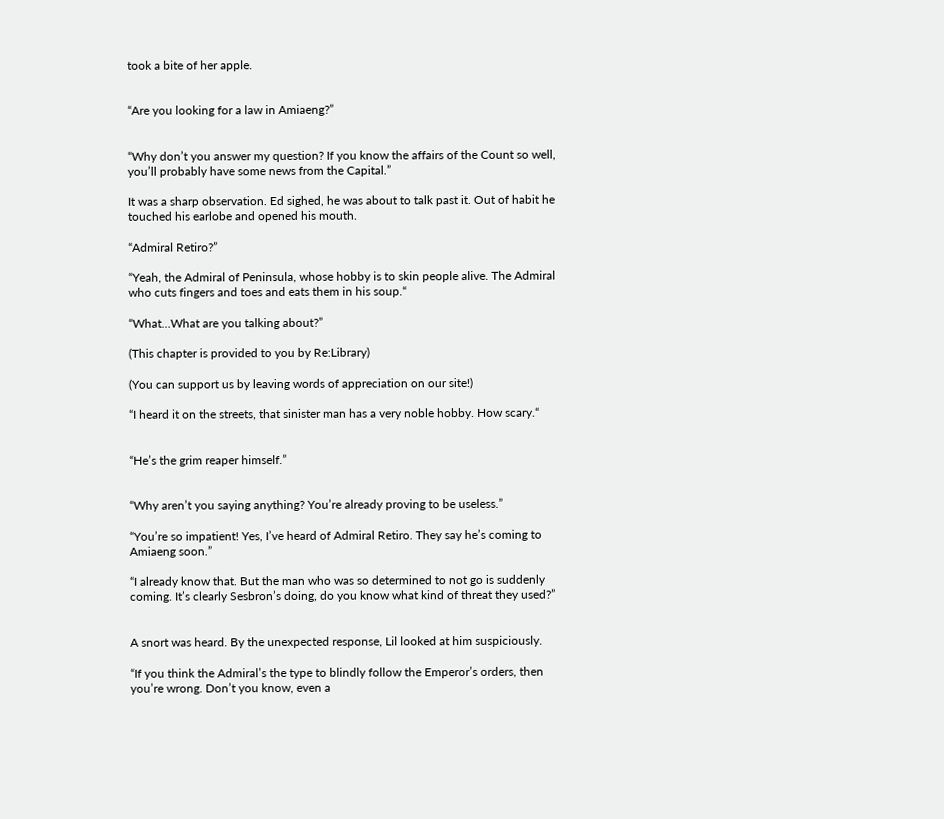took a bite of her apple.


“Are you looking for a law in Amiaeng?”


“Why don’t you answer my question? If you know the affairs of the Count so well, you’ll probably have some news from the Capital.”

It was a sharp observation. Ed sighed, he was about to talk past it. Out of habit he touched his earlobe and opened his mouth.

“Admiral Retiro?”

“Yeah, the Admiral of Peninsula, whose hobby is to skin people alive. The Admiral who cuts fingers and toes and eats them in his soup.“

“What…What are you talking about?”

(This chapter is provided to you by Re:Library)

(You can support us by leaving words of appreciation on our site!)

“I heard it on the streets, that sinister man has a very noble hobby. How scary.“


“He’s the grim reaper himself.”


“Why aren’t you saying anything? You’re already proving to be useless.”

“You’re so impatient! Yes, I’ve heard of Admiral Retiro. They say he’s coming to Amiaeng soon.”

“I already know that. But the man who was so determined to not go is suddenly coming. It’s clearly Sesbron’s doing, do you know what kind of threat they used?”


A snort was heard. By the unexpected response, Lil looked at him suspiciously.

“If you think the Admiral’s the type to blindly follow the Emperor’s orders, then you’re wrong. Don’t you know, even a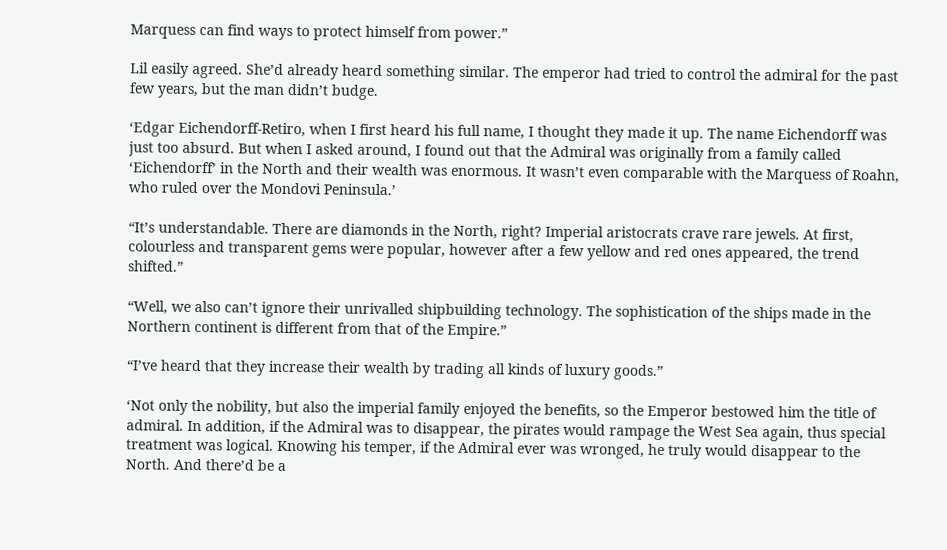Marquess can find ways to protect himself from power.”

Lil easily agreed. She’d already heard something similar. The emperor had tried to control the admiral for the past few years, but the man didn’t budge.

‘Edgar Eichendorff-Retiro, when I first heard his full name, I thought they made it up. The name Eichendorff was just too absurd. But when I asked around, I found out that the Admiral was originally from a family called ‘Eichendorff’ in the North and their wealth was enormous. It wasn’t even comparable with the Marquess of Roahn, who ruled over the Mondovi Peninsula.’

“It’s understandable. There are diamonds in the North, right? Imperial aristocrats crave rare jewels. At first, colourless and transparent gems were popular, however after a few yellow and red ones appeared, the trend shifted.”

“Well, we also can’t ignore their unrivalled shipbuilding technology. The sophistication of the ships made in the Northern continent is different from that of the Empire.”

“I’ve heard that they increase their wealth by trading all kinds of luxury goods.”

‘Not only the nobility, but also the imperial family enjoyed the benefits, so the Emperor bestowed him the title of admiral. In addition, if the Admiral was to disappear, the pirates would rampage the West Sea again, thus special treatment was logical. Knowing his temper, if the Admiral ever was wronged, he truly would disappear to the North. And there’d be a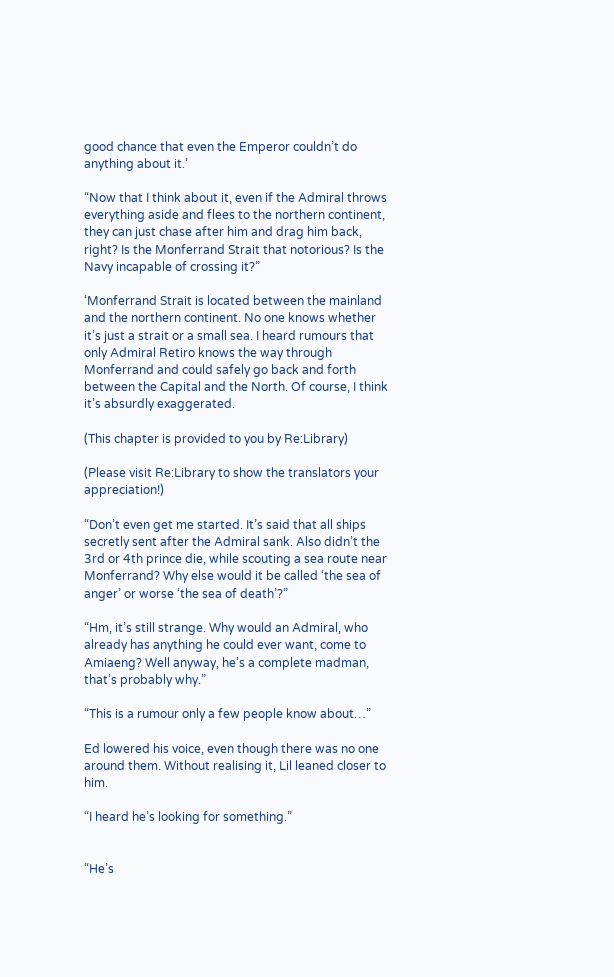good chance that even the Emperor couldn’t do anything about it.’

“Now that I think about it, even if the Admiral throws everything aside and flees to the northern continent, they can just chase after him and drag him back, right? Is the Monferrand Strait that notorious? Is the Navy incapable of crossing it?”

‘Monferrand Strait is located between the mainland and the northern continent. No one knows whether it’s just a strait or a small sea. I heard rumours that only Admiral Retiro knows the way through Monferrand and could safely go back and forth between the Capital and the North. Of course, I think it’s absurdly exaggerated.

(This chapter is provided to you by Re:Library)

(Please visit Re:Library to show the translators your appreciation!)

“Don’t even get me started. It’s said that all ships secretly sent after the Admiral sank. Also didn’t the 3rd or 4th prince die, while scouting a sea route near Monferrand? Why else would it be called ‘the sea of anger’ or worse ‘the sea of death’?”

“Hm, it’s still strange. Why would an Admiral, who already has anything he could ever want, come to Amiaeng? Well anyway, he’s a complete madman, that’s probably why.”

“This is a rumour only a few people know about…”

Ed lowered his voice, even though there was no one around them. Without realising it, Lil leaned closer to him.

“I heard he’s looking for something.”


“He’s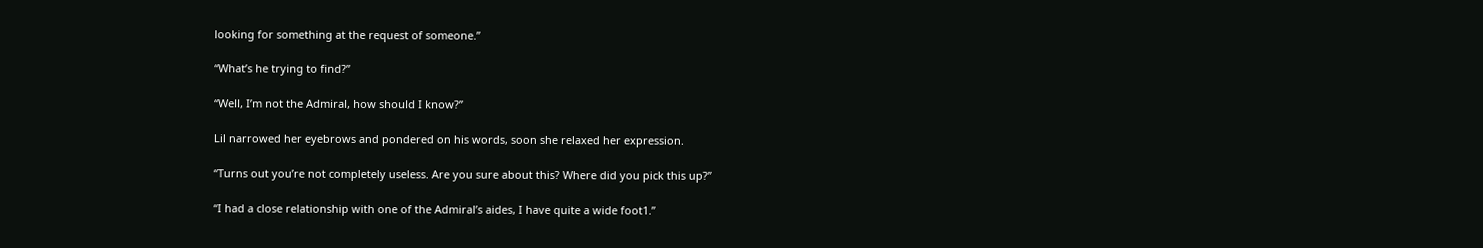looking for something at the request of someone.”

“What’s he trying to find?”

“Well, I’m not the Admiral, how should I know?”

Lil narrowed her eyebrows and pondered on his words, soon she relaxed her expression.

“Turns out you’re not completely useless. Are you sure about this? Where did you pick this up?”

“I had a close relationship with one of the Admiral’s aides, I have quite a wide foot1.”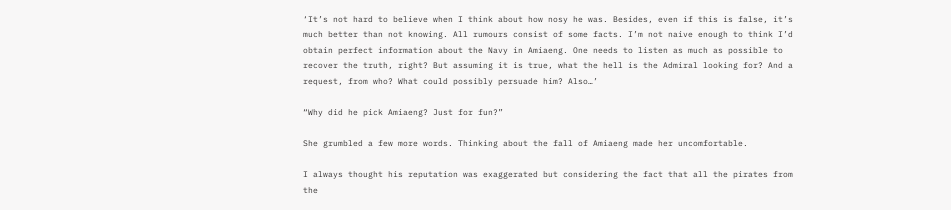‘It’s not hard to believe when I think about how nosy he was. Besides, even if this is false, it’s much better than not knowing. All rumours consist of some facts. I’m not naive enough to think I’d obtain perfect information about the Navy in Amiaeng. One needs to listen as much as possible to recover the truth, right? But assuming it is true, what the hell is the Admiral looking for? And a request, from who? What could possibly persuade him? Also…’

“Why did he pick Amiaeng? Just for fun?”

She grumbled a few more words. Thinking about the fall of Amiaeng made her uncomfortable.

I always thought his reputation was exaggerated but considering the fact that all the pirates from the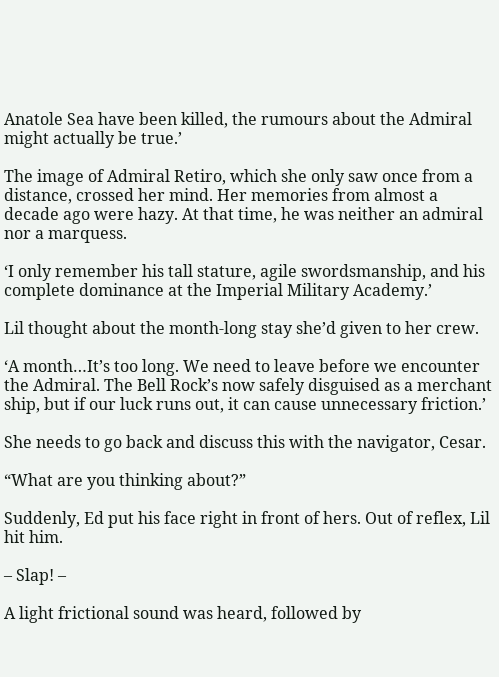Anatole Sea have been killed, the rumours about the Admiral might actually be true.’

The image of Admiral Retiro, which she only saw once from a distance, crossed her mind. Her memories from almost a decade ago were hazy. At that time, he was neither an admiral nor a marquess.

‘I only remember his tall stature, agile swordsmanship, and his complete dominance at the Imperial Military Academy.’

Lil thought about the month-long stay she’d given to her crew.

‘A month…It’s too long. We need to leave before we encounter the Admiral. The Bell Rock’s now safely disguised as a merchant ship, but if our luck runs out, it can cause unnecessary friction.’

She needs to go back and discuss this with the navigator, Cesar.

“What are you thinking about?”

Suddenly, Ed put his face right in front of hers. Out of reflex, Lil hit him.

– Slap! –

A light frictional sound was heard, followed by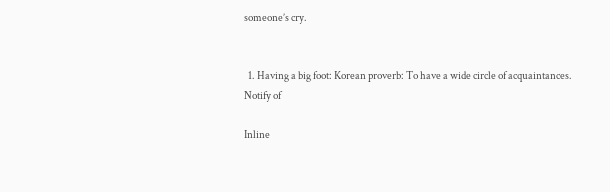someone’s cry.


  1. Having a big foot: Korean proverb: To have a wide circle of acquaintances.
Notify of

Inline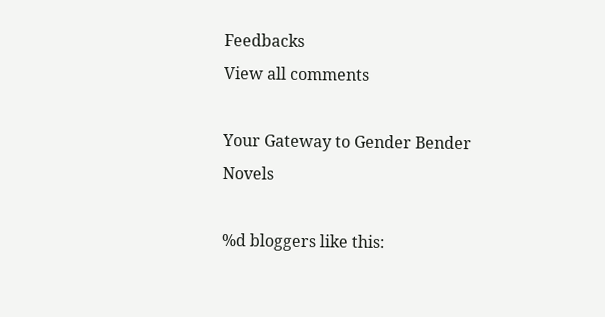Feedbacks
View all comments

Your Gateway to Gender Bender Novels

%d bloggers like this: